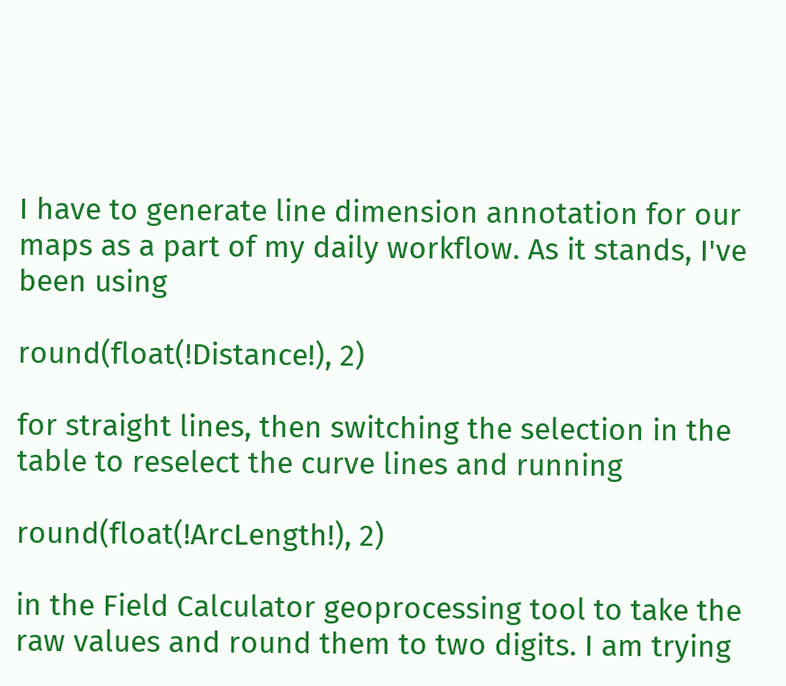I have to generate line dimension annotation for our maps as a part of my daily workflow. As it stands, I've been using

round(float(!Distance!), 2)

for straight lines, then switching the selection in the table to reselect the curve lines and running

round(float(!ArcLength!), 2)

in the Field Calculator geoprocessing tool to take the raw values and round them to two digits. I am trying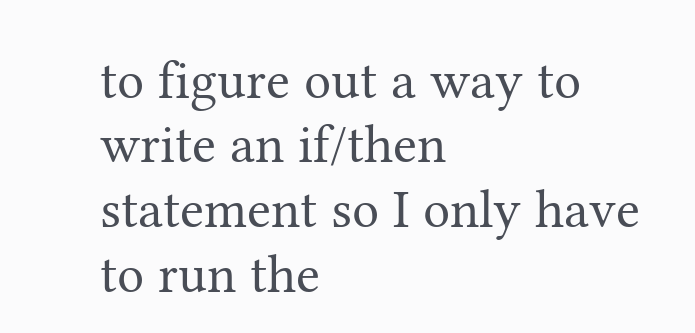to figure out a way to write an if/then statement so I only have to run the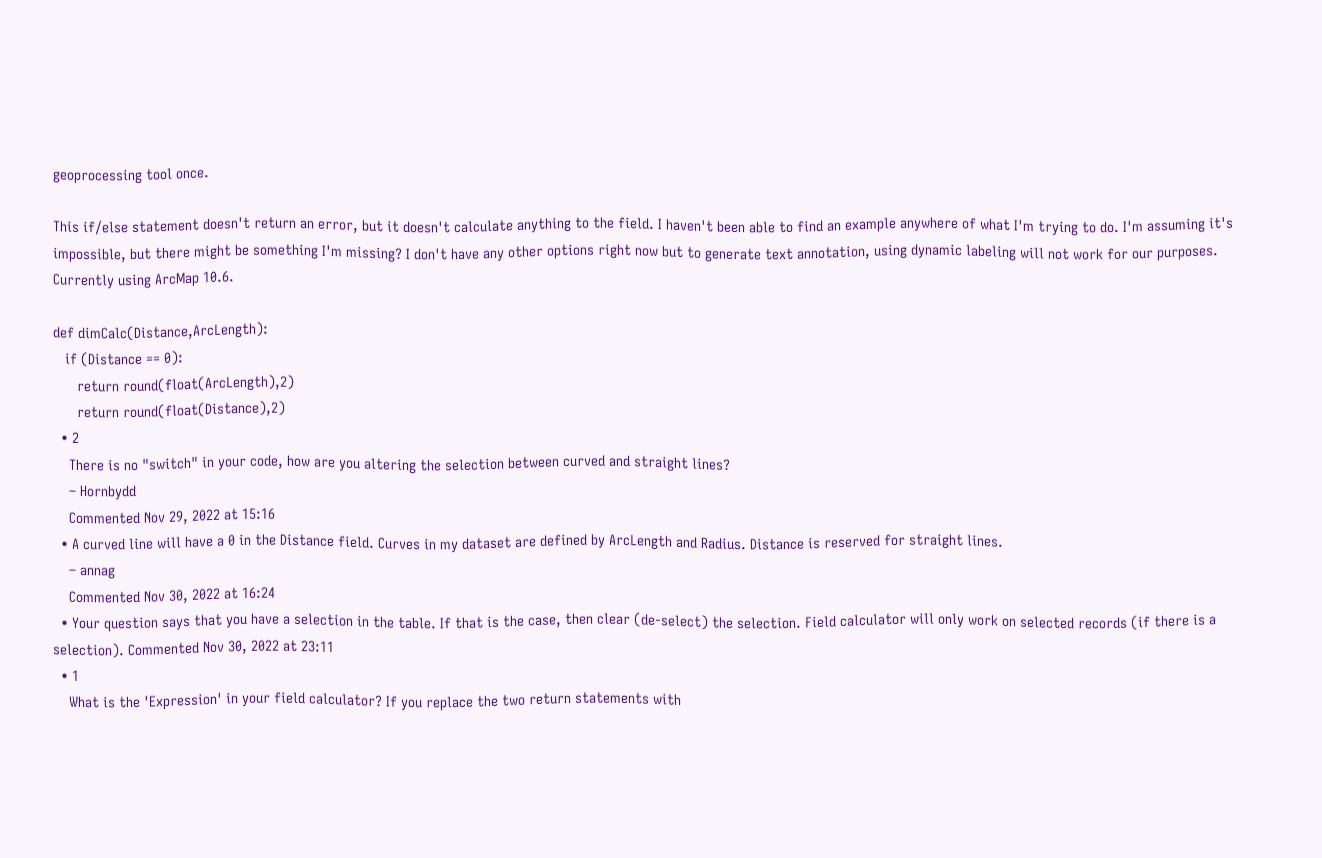geoprocessing tool once.

This if/else statement doesn't return an error, but it doesn't calculate anything to the field. I haven't been able to find an example anywhere of what I'm trying to do. I'm assuming it's impossible, but there might be something I'm missing? I don't have any other options right now but to generate text annotation, using dynamic labeling will not work for our purposes. Currently using ArcMap 10.6.

def dimCalc(Distance,ArcLength):
   if (Distance == 0):
      return round(float(ArcLength),2)
      return round(float(Distance),2)
  • 2
    There is no "switch" in your code, how are you altering the selection between curved and straight lines?
    – Hornbydd
    Commented Nov 29, 2022 at 15:16
  • A curved line will have a 0 in the Distance field. Curves in my dataset are defined by ArcLength and Radius. Distance is reserved for straight lines.
    – annag
    Commented Nov 30, 2022 at 16:24
  • Your question says that you have a selection in the table. If that is the case, then clear (de-select) the selection. Field calculator will only work on selected records (if there is a selection). Commented Nov 30, 2022 at 23:11
  • 1
    What is the 'Expression' in your field calculator? If you replace the two return statements with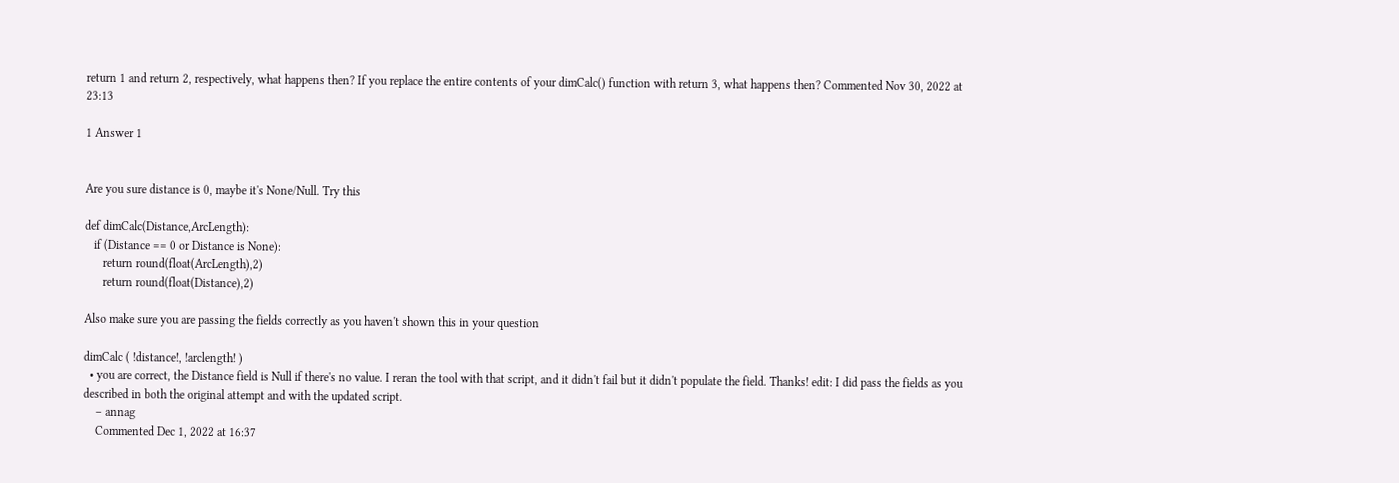return 1 and return 2, respectively, what happens then? If you replace the entire contents of your dimCalc() function with return 3, what happens then? Commented Nov 30, 2022 at 23:13

1 Answer 1


Are you sure distance is 0, maybe it's None/Null. Try this

def dimCalc(Distance,ArcLength):
   if (Distance == 0 or Distance is None):
      return round(float(ArcLength),2)
      return round(float(Distance),2)

Also make sure you are passing the fields correctly as you haven't shown this in your question

dimCalc ( !distance!, !arclength! )
  • you are correct, the Distance field is Null if there's no value. I reran the tool with that script, and it didn't fail but it didn't populate the field. Thanks! edit: I did pass the fields as you described in both the original attempt and with the updated script.
    – annag
    Commented Dec 1, 2022 at 16:37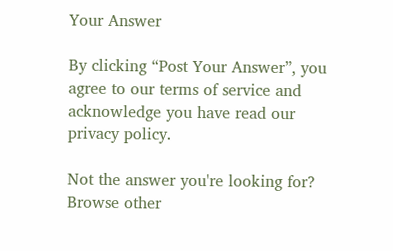Your Answer

By clicking “Post Your Answer”, you agree to our terms of service and acknowledge you have read our privacy policy.

Not the answer you're looking for? Browse other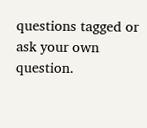questions tagged or ask your own question.